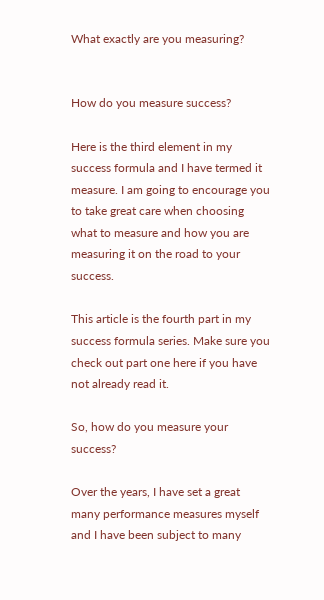What exactly are you measuring?


How do you measure success?

Here is the third element in my success formula and I have termed it measure. I am going to encourage you to take great care when choosing what to measure and how you are measuring it on the road to your success.

This article is the fourth part in my success formula series. Make sure you check out part one here if you have not already read it.

So, how do you measure your success?

Over the years, I have set a great many performance measures myself and I have been subject to many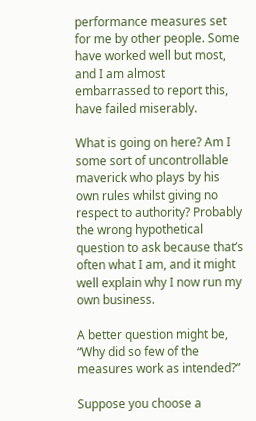performance measures set for me by other people. Some have worked well but most, and I am almost embarrassed to report this, have failed miserably.

What is going on here? Am I some sort of uncontrollable maverick who plays by his own rules whilst giving no respect to authority? Probably the wrong hypothetical question to ask because that’s often what I am, and it might well explain why I now run my own business.

A better question might be, “Why did so few of the measures work as intended?”

Suppose you choose a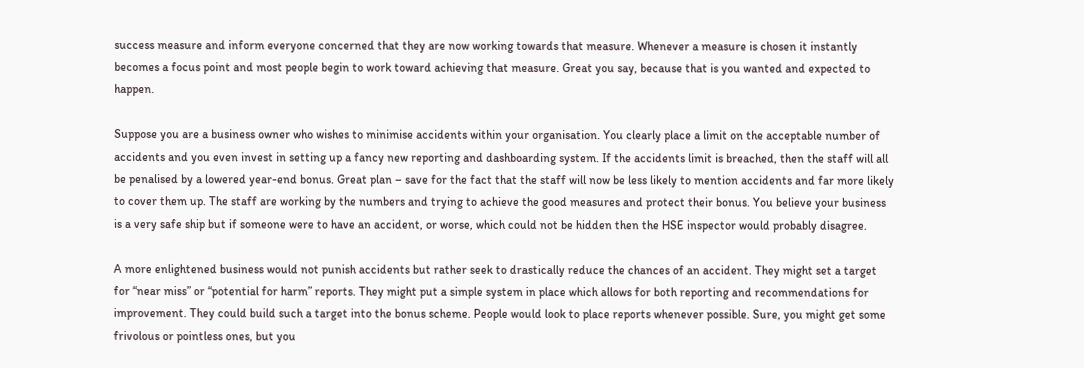success measure and inform everyone concerned that they are now working towards that measure. Whenever a measure is chosen it instantly becomes a focus point and most people begin to work toward achieving that measure. Great you say, because that is you wanted and expected to happen.

Suppose you are a business owner who wishes to minimise accidents within your organisation. You clearly place a limit on the acceptable number of accidents and you even invest in setting up a fancy new reporting and dashboarding system. If the accidents limit is breached, then the staff will all be penalised by a lowered year-end bonus. Great plan – save for the fact that the staff will now be less likely to mention accidents and far more likely to cover them up. The staff are working by the numbers and trying to achieve the good measures and protect their bonus. You believe your business is a very safe ship but if someone were to have an accident, or worse, which could not be hidden then the HSE inspector would probably disagree.

A more enlightened business would not punish accidents but rather seek to drastically reduce the chances of an accident. They might set a target for “near miss” or “potential for harm” reports. They might put a simple system in place which allows for both reporting and recommendations for improvement. They could build such a target into the bonus scheme. People would look to place reports whenever possible. Sure, you might get some frivolous or pointless ones, but you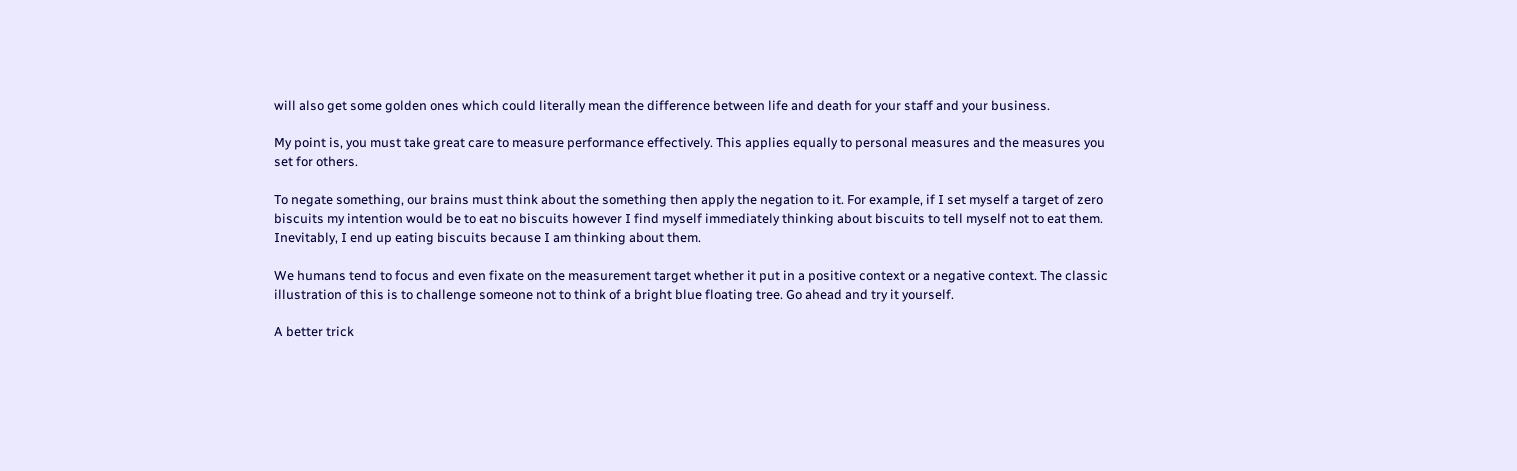will also get some golden ones which could literally mean the difference between life and death for your staff and your business.

My point is, you must take great care to measure performance effectively. This applies equally to personal measures and the measures you set for others.

To negate something, our brains must think about the something then apply the negation to it. For example, if I set myself a target of zero biscuits my intention would be to eat no biscuits however I find myself immediately thinking about biscuits to tell myself not to eat them. Inevitably, I end up eating biscuits because I am thinking about them.

We humans tend to focus and even fixate on the measurement target whether it put in a positive context or a negative context. The classic illustration of this is to challenge someone not to think of a bright blue floating tree. Go ahead and try it yourself.

A better trick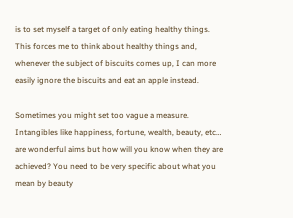is to set myself a target of only eating healthy things. This forces me to think about healthy things and, whenever the subject of biscuits comes up, I can more easily ignore the biscuits and eat an apple instead.

Sometimes you might set too vague a measure. Intangibles like happiness, fortune, wealth, beauty, etc… are wonderful aims but how will you know when they are achieved? You need to be very specific about what you mean by beauty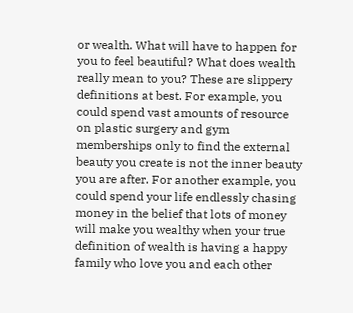or wealth. What will have to happen for you to feel beautiful? What does wealth really mean to you? These are slippery definitions at best. For example, you could spend vast amounts of resource on plastic surgery and gym memberships only to find the external beauty you create is not the inner beauty you are after. For another example, you could spend your life endlessly chasing money in the belief that lots of money will make you wealthy when your true definition of wealth is having a happy family who love you and each other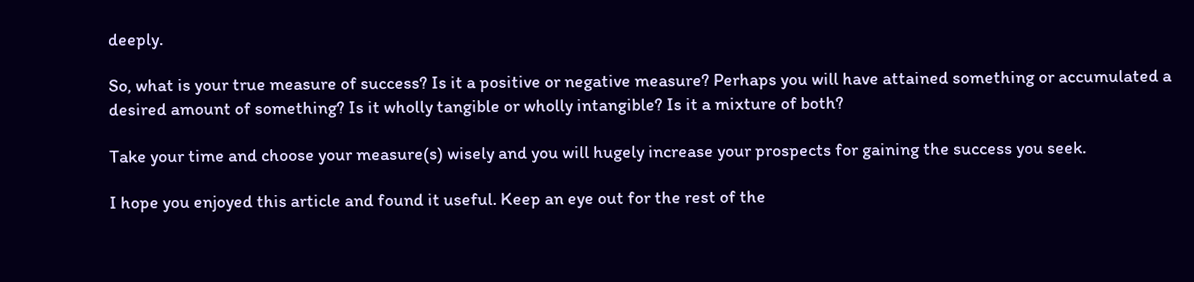deeply.

So, what is your true measure of success? Is it a positive or negative measure? Perhaps you will have attained something or accumulated a desired amount of something? Is it wholly tangible or wholly intangible? Is it a mixture of both?

Take your time and choose your measure(s) wisely and you will hugely increase your prospects for gaining the success you seek.

I hope you enjoyed this article and found it useful. Keep an eye out for the rest of the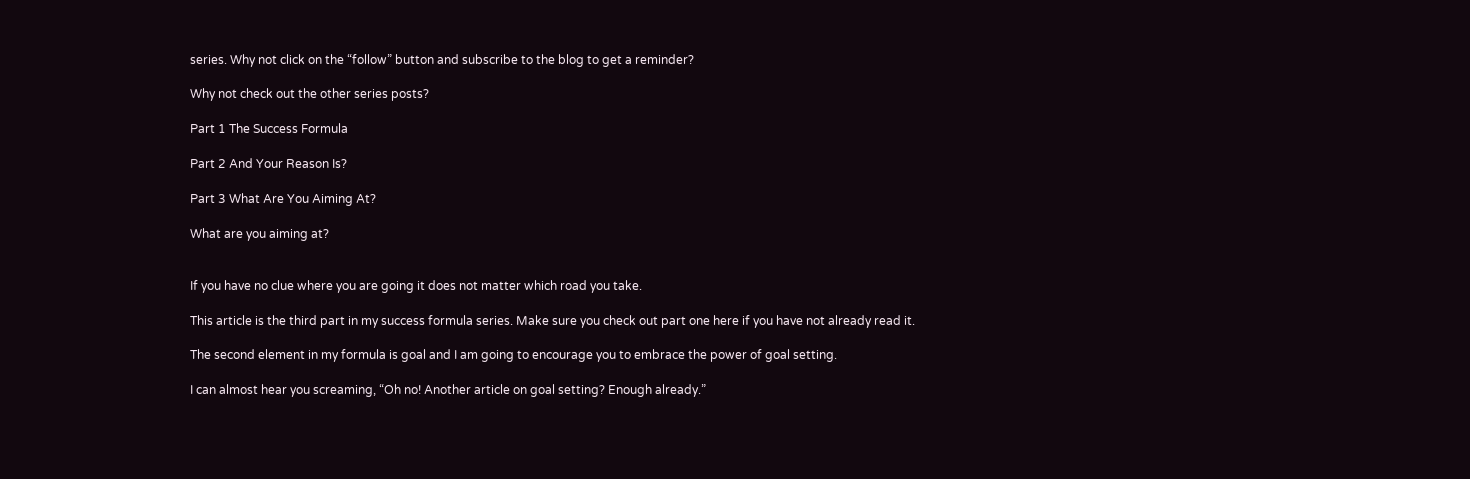series. Why not click on the “follow” button and subscribe to the blog to get a reminder?

Why not check out the other series posts?

Part 1 The Success Formula

Part 2 And Your Reason Is?

Part 3 What Are You Aiming At?

What are you aiming at?


If you have no clue where you are going it does not matter which road you take.

This article is the third part in my success formula series. Make sure you check out part one here if you have not already read it.

The second element in my formula is goal and I am going to encourage you to embrace the power of goal setting.

I can almost hear you screaming, “Oh no! Another article on goal setting? Enough already.”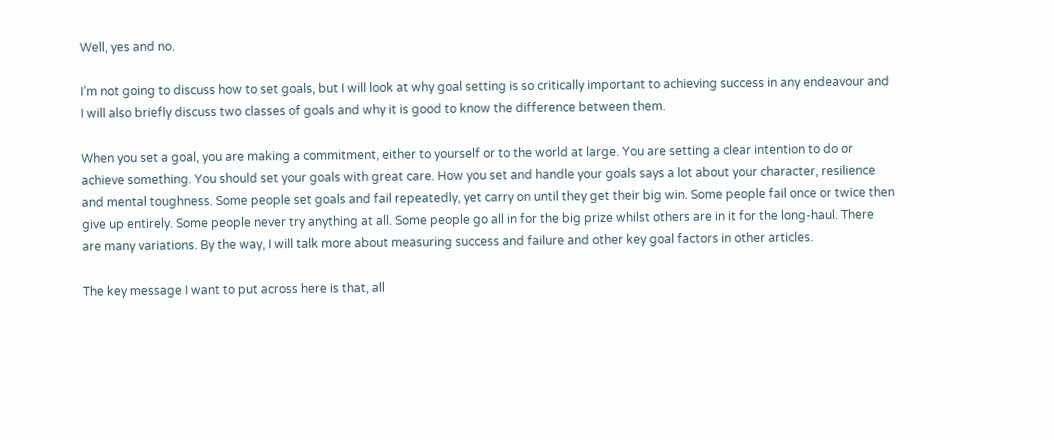Well, yes and no.

I’m not going to discuss how to set goals, but I will look at why goal setting is so critically important to achieving success in any endeavour and I will also briefly discuss two classes of goals and why it is good to know the difference between them.

When you set a goal, you are making a commitment, either to yourself or to the world at large. You are setting a clear intention to do or achieve something. You should set your goals with great care. How you set and handle your goals says a lot about your character, resilience and mental toughness. Some people set goals and fail repeatedly, yet carry on until they get their big win. Some people fail once or twice then give up entirely. Some people never try anything at all. Some people go all in for the big prize whilst others are in it for the long-haul. There are many variations. By the way, I will talk more about measuring success and failure and other key goal factors in other articles.

The key message I want to put across here is that, all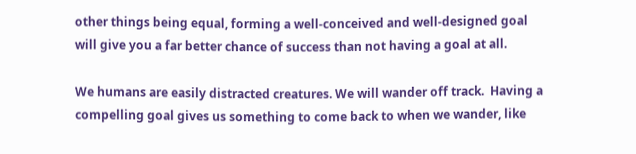other things being equal, forming a well-conceived and well-designed goal will give you a far better chance of success than not having a goal at all.

We humans are easily distracted creatures. We will wander off track.  Having a compelling goal gives us something to come back to when we wander, like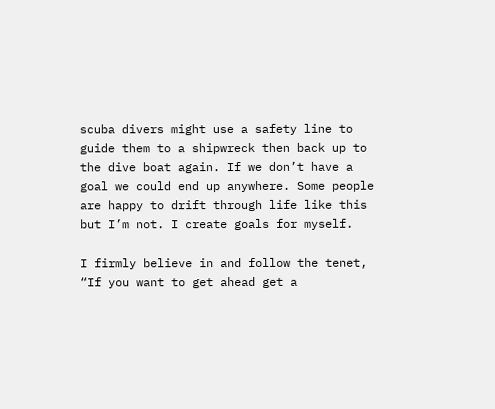scuba divers might use a safety line to guide them to a shipwreck then back up to the dive boat again. If we don’t have a goal we could end up anywhere. Some people are happy to drift through life like this but I’m not. I create goals for myself.

I firmly believe in and follow the tenet, “If you want to get ahead get a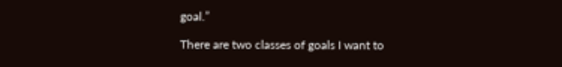goal.”

There are two classes of goals I want to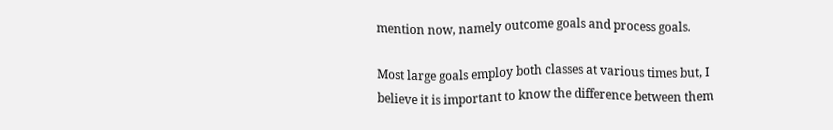mention now, namely outcome goals and process goals.

Most large goals employ both classes at various times but, I believe it is important to know the difference between them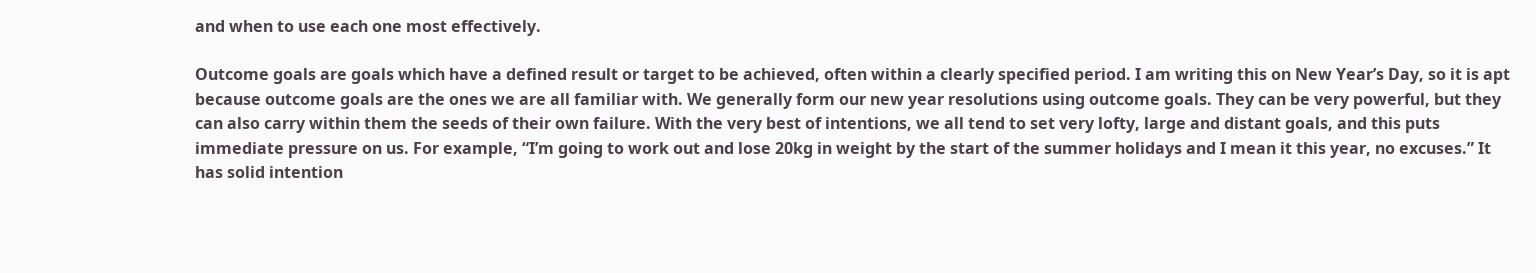and when to use each one most effectively.

Outcome goals are goals which have a defined result or target to be achieved, often within a clearly specified period. I am writing this on New Year’s Day, so it is apt because outcome goals are the ones we are all familiar with. We generally form our new year resolutions using outcome goals. They can be very powerful, but they can also carry within them the seeds of their own failure. With the very best of intentions, we all tend to set very lofty, large and distant goals, and this puts immediate pressure on us. For example, “I’m going to work out and lose 20kg in weight by the start of the summer holidays and I mean it this year, no excuses.” It has solid intention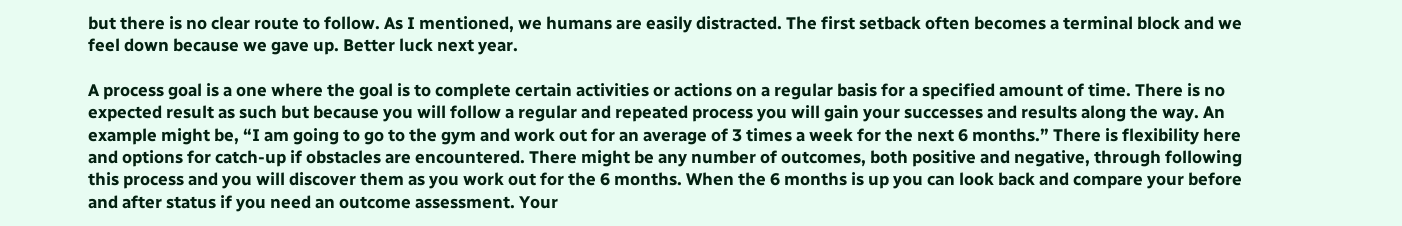but there is no clear route to follow. As I mentioned, we humans are easily distracted. The first setback often becomes a terminal block and we feel down because we gave up. Better luck next year.

A process goal is a one where the goal is to complete certain activities or actions on a regular basis for a specified amount of time. There is no expected result as such but because you will follow a regular and repeated process you will gain your successes and results along the way. An example might be, “I am going to go to the gym and work out for an average of 3 times a week for the next 6 months.” There is flexibility here and options for catch-up if obstacles are encountered. There might be any number of outcomes, both positive and negative, through following this process and you will discover them as you work out for the 6 months. When the 6 months is up you can look back and compare your before and after status if you need an outcome assessment. Your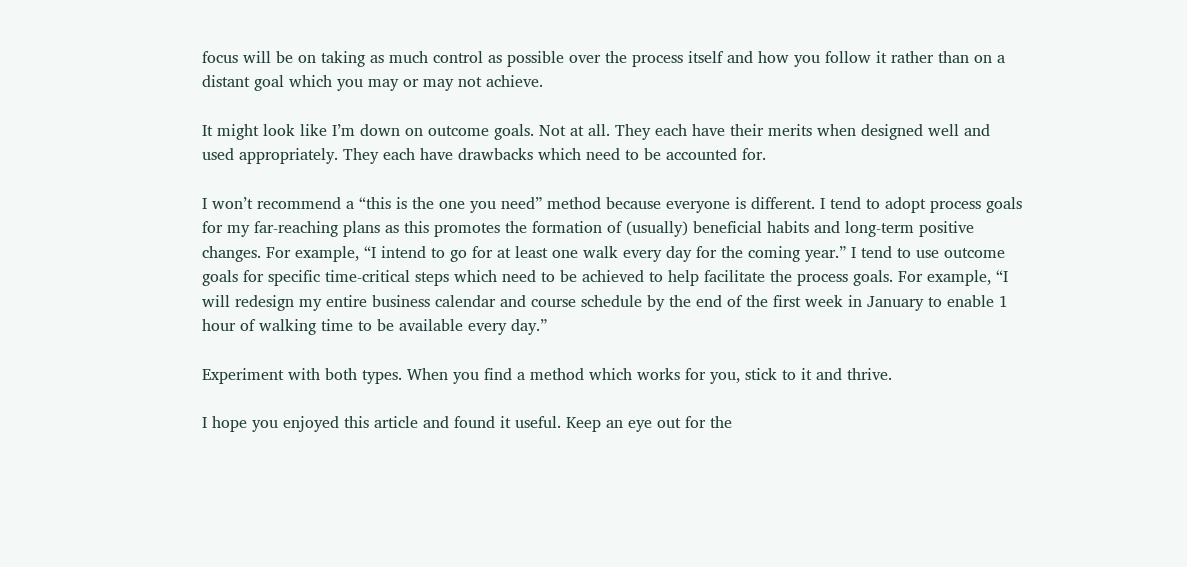focus will be on taking as much control as possible over the process itself and how you follow it rather than on a distant goal which you may or may not achieve.

It might look like I’m down on outcome goals. Not at all. They each have their merits when designed well and used appropriately. They each have drawbacks which need to be accounted for.

I won’t recommend a “this is the one you need” method because everyone is different. I tend to adopt process goals for my far-reaching plans as this promotes the formation of (usually) beneficial habits and long-term positive changes. For example, “I intend to go for at least one walk every day for the coming year.” I tend to use outcome goals for specific time-critical steps which need to be achieved to help facilitate the process goals. For example, “I will redesign my entire business calendar and course schedule by the end of the first week in January to enable 1 hour of walking time to be available every day.”

Experiment with both types. When you find a method which works for you, stick to it and thrive.

I hope you enjoyed this article and found it useful. Keep an eye out for the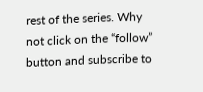rest of the series. Why not click on the “follow” button and subscribe to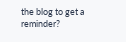the blog to get a reminder?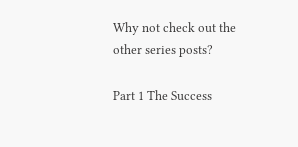Why not check out the other series posts?

Part 1 The Success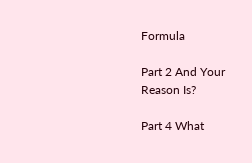Formula

Part 2 And Your Reason Is?

Part 4 What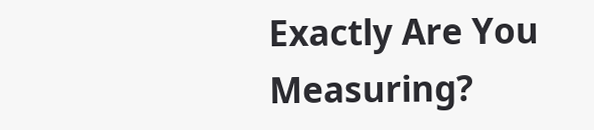Exactly Are You Measuring?